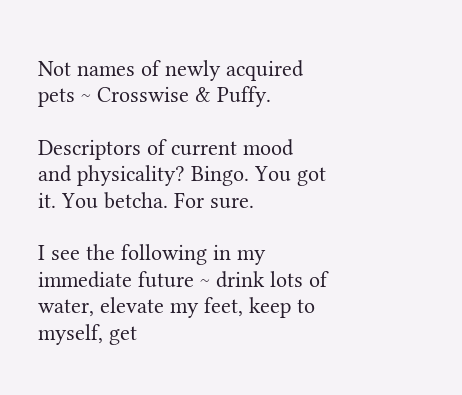Not names of newly acquired pets ~ Crosswise & Puffy.

Descriptors of current mood and physicality? Bingo. You got it. You betcha. For sure.

I see the following in my immediate future ~ drink lots of water, elevate my feet, keep to myself, get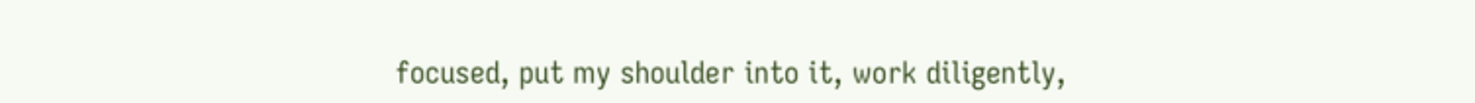focused, put my shoulder into it, work diligently,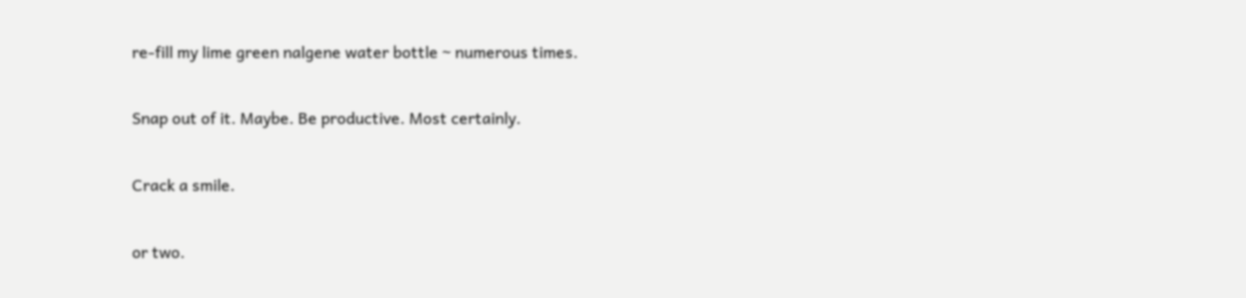re-fill my lime green nalgene water bottle ~ numerous times.

Snap out of it. Maybe. Be productive. Most certainly.

Crack a smile.

or two.